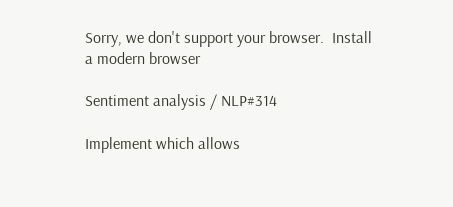Sorry, we don't support your browser.  Install a modern browser

Sentiment analysis / NLP#314

Implement which allows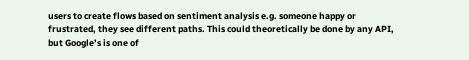users to create flows based on sentiment analysis e.g. someone happy or frustrated, they see different paths. This could theoretically be done by any API, but Google’s is one of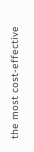the most cost-effective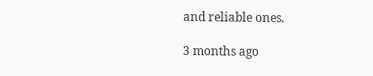and reliable ones.

3 months ago